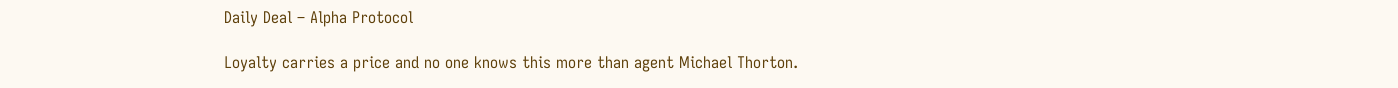Daily Deal – Alpha Protocol

Loyalty carries a price and no one knows this more than agent Michael Thorton.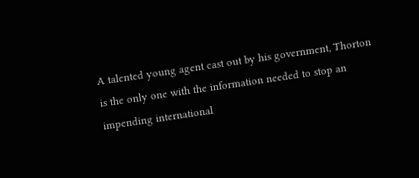A talented young agent cast out by his government, Thorton is the only one with the information needed to stop an impending international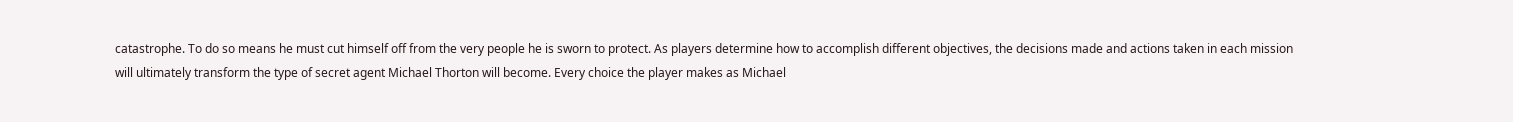catastrophe. To do so means he must cut himself off from the very people he is sworn to protect. As players determine how to accomplish different objectives, the decisions made and actions taken in each mission will ultimately transform the type of secret agent Michael Thorton will become. Every choice the player makes as Michael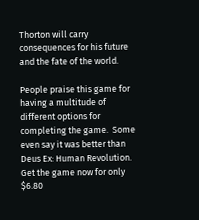Thorton will carry consequences for his future and the fate of the world.

People praise this game for having a multitude of different options for completing the game.  Some even say it was better than Deus Ex: Human Revolution.  Get the game now for only $6.80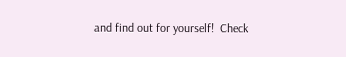and find out for yourself!  Check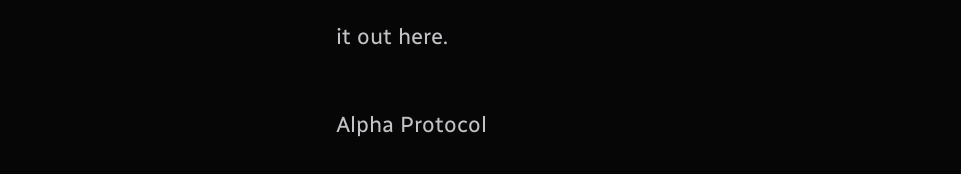it out here.

Alpha Protocol